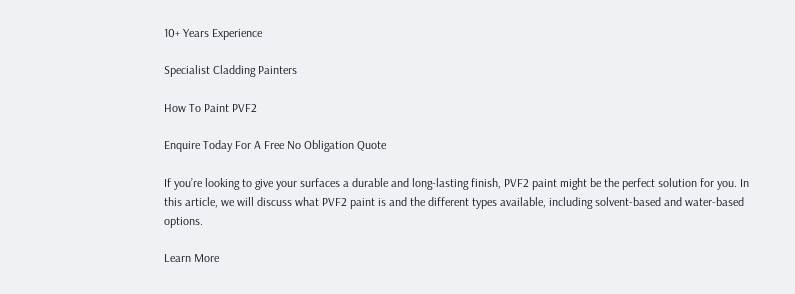10+ Years Experience

Specialist Cladding Painters

How To Paint PVF2

Enquire Today For A Free No Obligation Quote

If you’re looking to give your surfaces a durable and long-lasting finish, PVF2 paint might be the perfect solution for you. In this article, we will discuss what PVF2 paint is and the different types available, including solvent-based and water-based options.

Learn More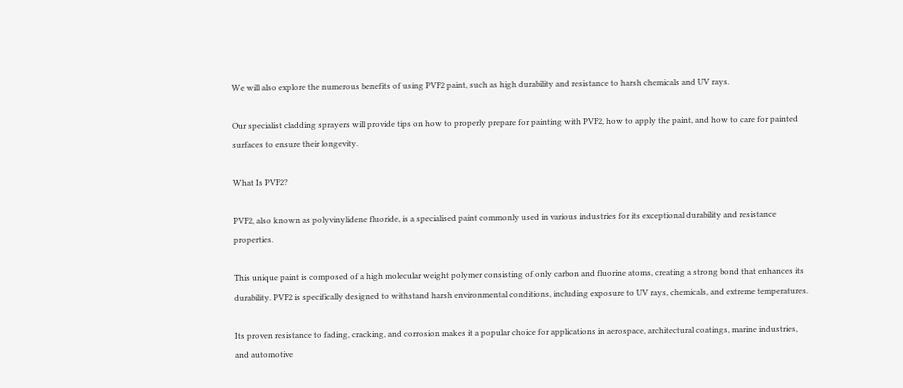We will also explore the numerous benefits of using PVF2 paint, such as high durability and resistance to harsh chemicals and UV rays.

Our specialist cladding sprayers will provide tips on how to properly prepare for painting with PVF2, how to apply the paint, and how to care for painted surfaces to ensure their longevity.

What Is PVF2?

PVF2, also known as polyvinylidene fluoride, is a specialised paint commonly used in various industries for its exceptional durability and resistance properties.

This unique paint is composed of a high molecular weight polymer consisting of only carbon and fluorine atoms, creating a strong bond that enhances its durability. PVF2 is specifically designed to withstand harsh environmental conditions, including exposure to UV rays, chemicals, and extreme temperatures.

Its proven resistance to fading, cracking, and corrosion makes it a popular choice for applications in aerospace, architectural coatings, marine industries, and automotive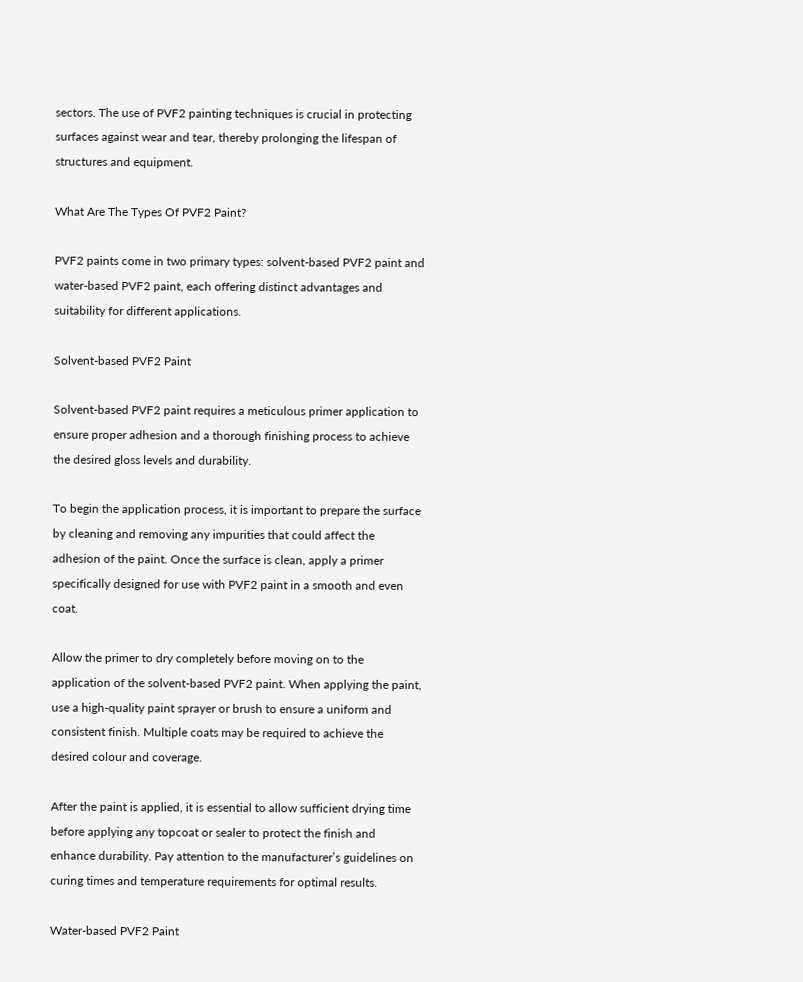sectors. The use of PVF2 painting techniques is crucial in protecting surfaces against wear and tear, thereby prolonging the lifespan of structures and equipment.

What Are The Types Of PVF2 Paint?

PVF2 paints come in two primary types: solvent-based PVF2 paint and water-based PVF2 paint, each offering distinct advantages and suitability for different applications.

Solvent-based PVF2 Paint

Solvent-based PVF2 paint requires a meticulous primer application to ensure proper adhesion and a thorough finishing process to achieve the desired gloss levels and durability.

To begin the application process, it is important to prepare the surface by cleaning and removing any impurities that could affect the adhesion of the paint. Once the surface is clean, apply a primer specifically designed for use with PVF2 paint in a smooth and even coat.

Allow the primer to dry completely before moving on to the application of the solvent-based PVF2 paint. When applying the paint, use a high-quality paint sprayer or brush to ensure a uniform and consistent finish. Multiple coats may be required to achieve the desired colour and coverage.

After the paint is applied, it is essential to allow sufficient drying time before applying any topcoat or sealer to protect the finish and enhance durability. Pay attention to the manufacturer’s guidelines on curing times and temperature requirements for optimal results.

Water-based PVF2 Paint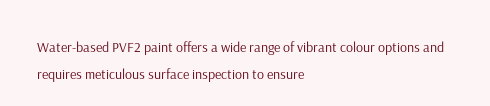Water-based PVF2 paint offers a wide range of vibrant colour options and requires meticulous surface inspection to ensure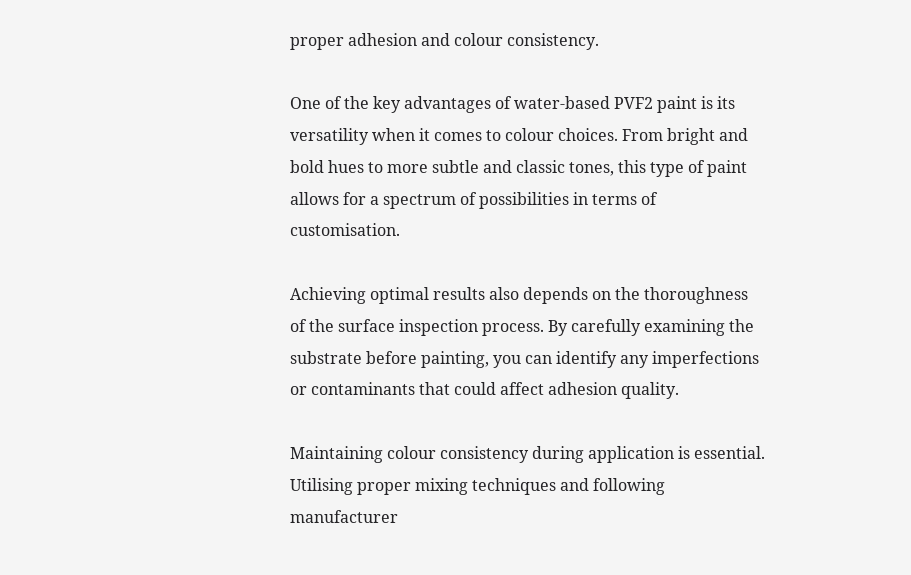proper adhesion and colour consistency.

One of the key advantages of water-based PVF2 paint is its versatility when it comes to colour choices. From bright and bold hues to more subtle and classic tones, this type of paint allows for a spectrum of possibilities in terms of customisation.

Achieving optimal results also depends on the thoroughness of the surface inspection process. By carefully examining the substrate before painting, you can identify any imperfections or contaminants that could affect adhesion quality.

Maintaining colour consistency during application is essential. Utilising proper mixing techniques and following manufacturer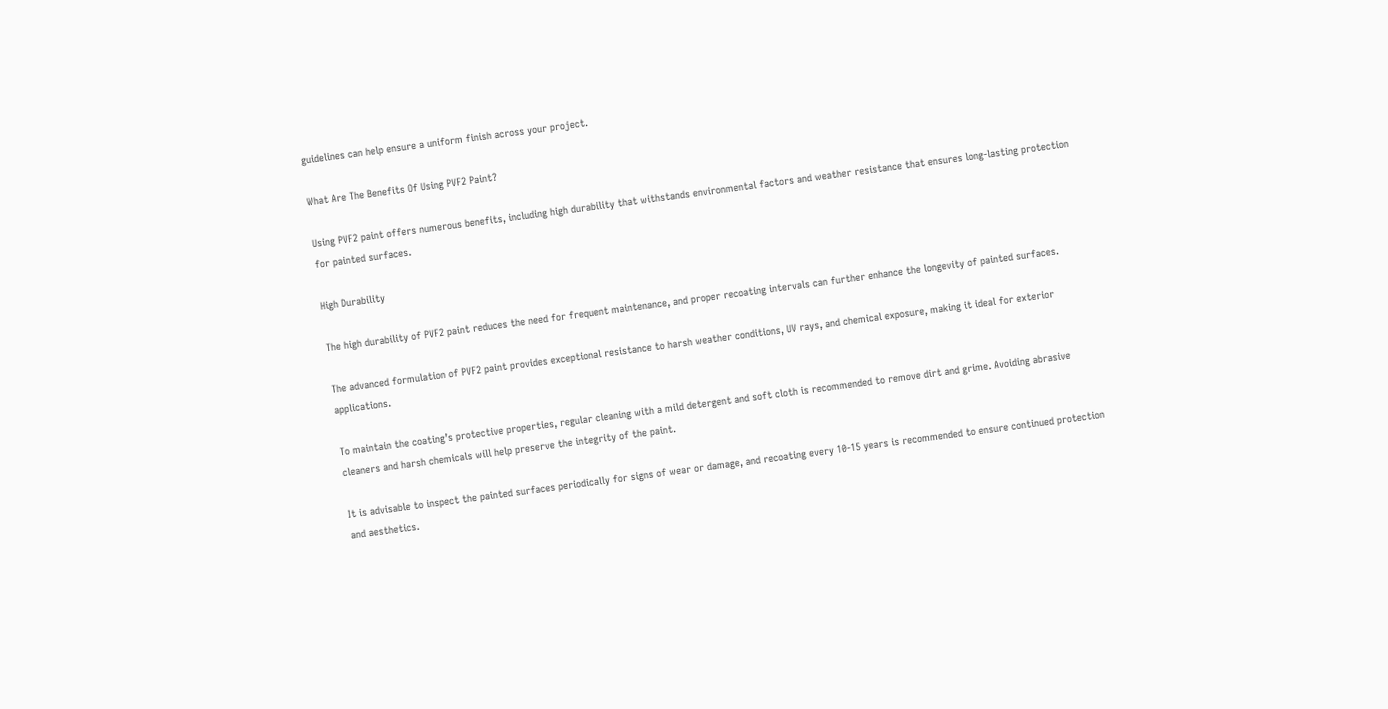guidelines can help ensure a uniform finish across your project.

What Are The Benefits Of Using PVF2 Paint?

Using PVF2 paint offers numerous benefits, including high durability that withstands environmental factors and weather resistance that ensures long-lasting protection for painted surfaces.

High Durability

The high durability of PVF2 paint reduces the need for frequent maintenance, and proper recoating intervals can further enhance the longevity of painted surfaces.

The advanced formulation of PVF2 paint provides exceptional resistance to harsh weather conditions, UV rays, and chemical exposure, making it ideal for exterior applications.

To maintain the coating’s protective properties, regular cleaning with a mild detergent and soft cloth is recommended to remove dirt and grime. Avoiding abrasive cleaners and harsh chemicals will help preserve the integrity of the paint.

It is advisable to inspect the painted surfaces periodically for signs of wear or damage, and recoating every 10-15 years is recommended to ensure continued protection and aesthetics.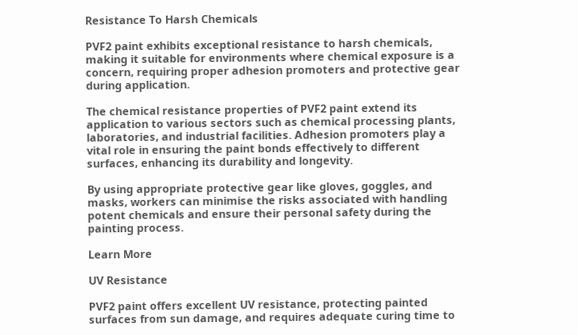Resistance To Harsh Chemicals

PVF2 paint exhibits exceptional resistance to harsh chemicals, making it suitable for environments where chemical exposure is a concern, requiring proper adhesion promoters and protective gear during application.

The chemical resistance properties of PVF2 paint extend its application to various sectors such as chemical processing plants, laboratories, and industrial facilities. Adhesion promoters play a vital role in ensuring the paint bonds effectively to different surfaces, enhancing its durability and longevity.

By using appropriate protective gear like gloves, goggles, and masks, workers can minimise the risks associated with handling potent chemicals and ensure their personal safety during the painting process.

Learn More

UV Resistance

PVF2 paint offers excellent UV resistance, protecting painted surfaces from sun damage, and requires adequate curing time to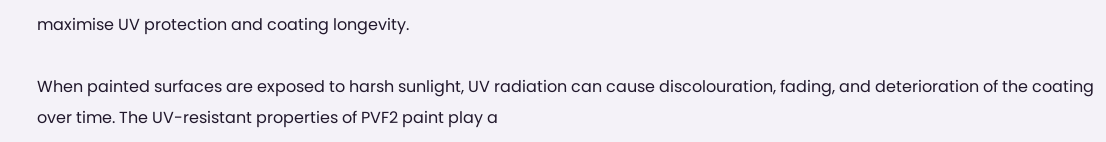maximise UV protection and coating longevity.

When painted surfaces are exposed to harsh sunlight, UV radiation can cause discolouration, fading, and deterioration of the coating over time. The UV-resistant properties of PVF2 paint play a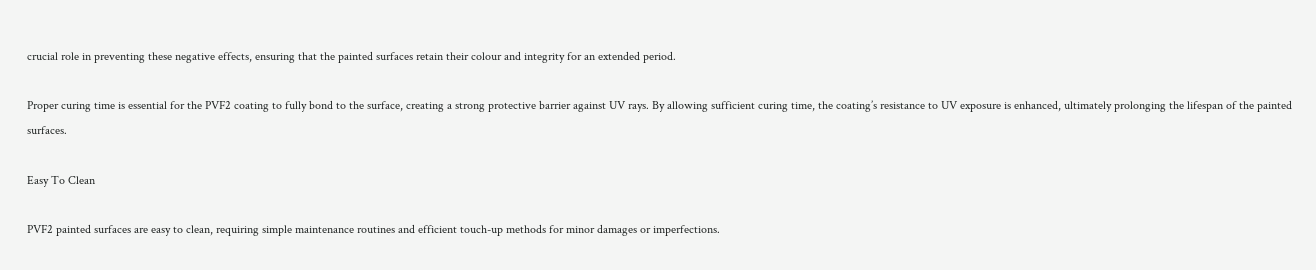crucial role in preventing these negative effects, ensuring that the painted surfaces retain their colour and integrity for an extended period.

Proper curing time is essential for the PVF2 coating to fully bond to the surface, creating a strong protective barrier against UV rays. By allowing sufficient curing time, the coating’s resistance to UV exposure is enhanced, ultimately prolonging the lifespan of the painted surfaces.

Easy To Clean

PVF2 painted surfaces are easy to clean, requiring simple maintenance routines and efficient touch-up methods for minor damages or imperfections.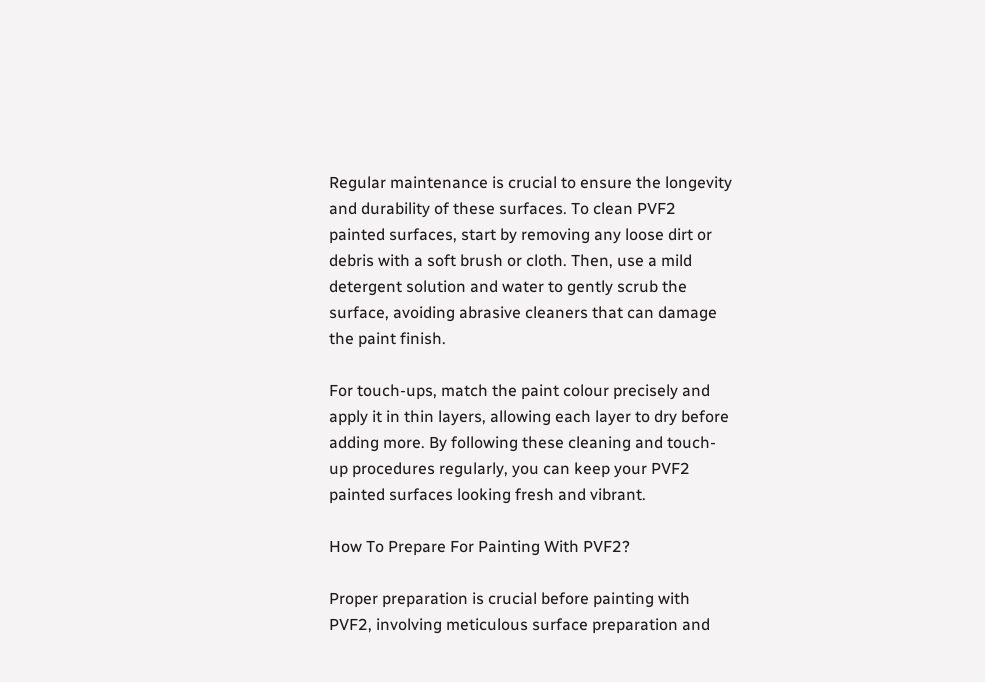Regular maintenance is crucial to ensure the longevity and durability of these surfaces. To clean PVF2 painted surfaces, start by removing any loose dirt or debris with a soft brush or cloth. Then, use a mild detergent solution and water to gently scrub the surface, avoiding abrasive cleaners that can damage the paint finish.

For touch-ups, match the paint colour precisely and apply it in thin layers, allowing each layer to dry before adding more. By following these cleaning and touch-up procedures regularly, you can keep your PVF2 painted surfaces looking fresh and vibrant.

How To Prepare For Painting With PVF2?

Proper preparation is crucial before painting with PVF2, involving meticulous surface preparation and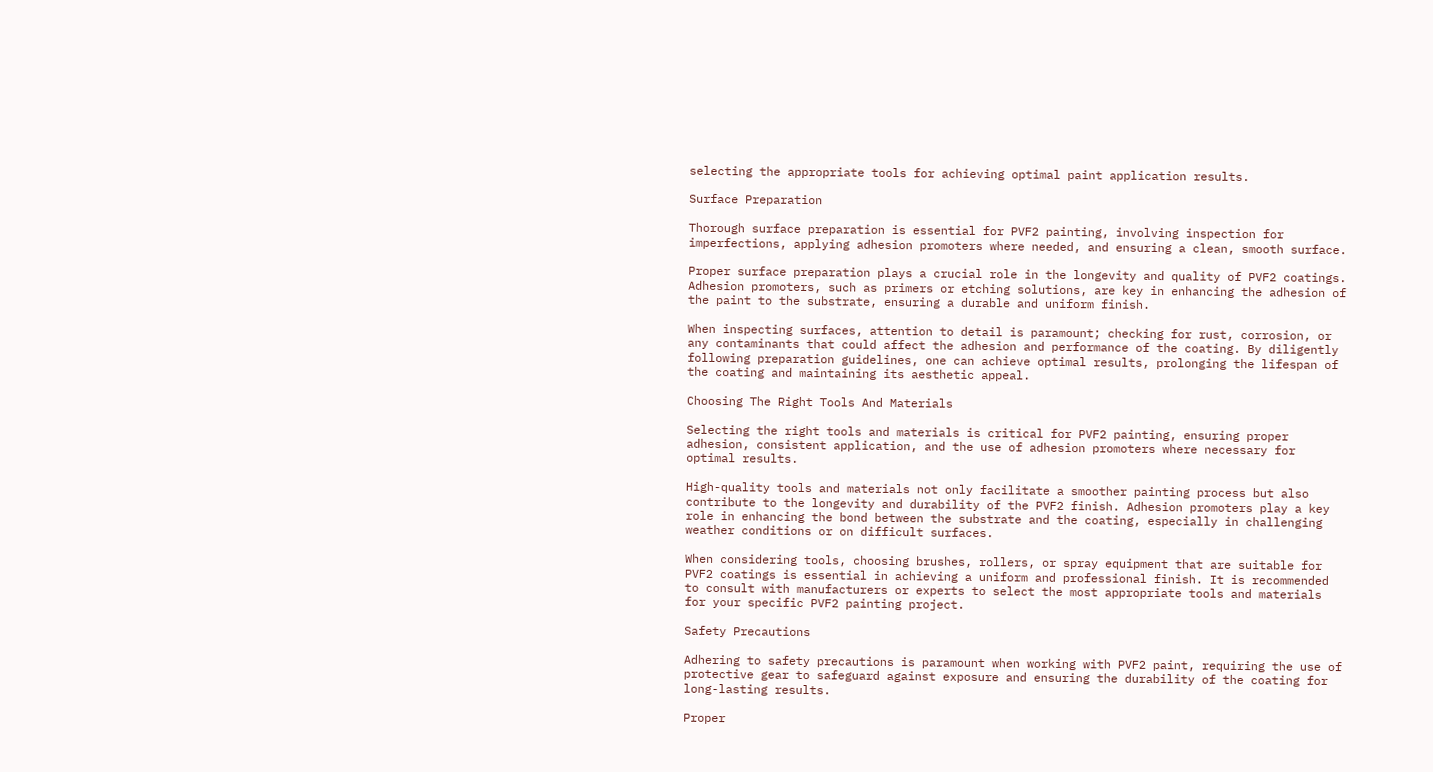selecting the appropriate tools for achieving optimal paint application results.

Surface Preparation

Thorough surface preparation is essential for PVF2 painting, involving inspection for imperfections, applying adhesion promoters where needed, and ensuring a clean, smooth surface.

Proper surface preparation plays a crucial role in the longevity and quality of PVF2 coatings. Adhesion promoters, such as primers or etching solutions, are key in enhancing the adhesion of the paint to the substrate, ensuring a durable and uniform finish.

When inspecting surfaces, attention to detail is paramount; checking for rust, corrosion, or any contaminants that could affect the adhesion and performance of the coating. By diligently following preparation guidelines, one can achieve optimal results, prolonging the lifespan of the coating and maintaining its aesthetic appeal.

Choosing The Right Tools And Materials

Selecting the right tools and materials is critical for PVF2 painting, ensuring proper adhesion, consistent application, and the use of adhesion promoters where necessary for optimal results.

High-quality tools and materials not only facilitate a smoother painting process but also contribute to the longevity and durability of the PVF2 finish. Adhesion promoters play a key role in enhancing the bond between the substrate and the coating, especially in challenging weather conditions or on difficult surfaces.

When considering tools, choosing brushes, rollers, or spray equipment that are suitable for PVF2 coatings is essential in achieving a uniform and professional finish. It is recommended to consult with manufacturers or experts to select the most appropriate tools and materials for your specific PVF2 painting project.

Safety Precautions

Adhering to safety precautions is paramount when working with PVF2 paint, requiring the use of protective gear to safeguard against exposure and ensuring the durability of the coating for long-lasting results.

Proper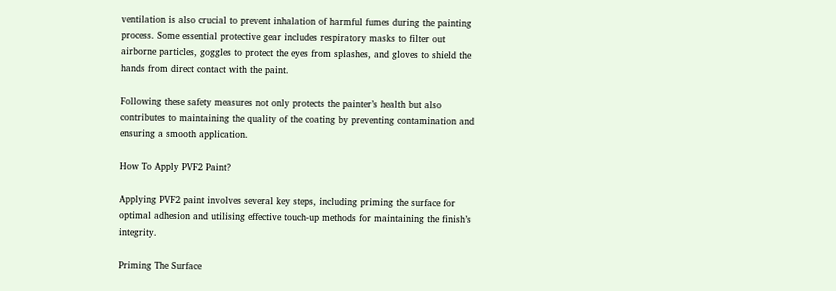ventilation is also crucial to prevent inhalation of harmful fumes during the painting process. Some essential protective gear includes respiratory masks to filter out airborne particles, goggles to protect the eyes from splashes, and gloves to shield the hands from direct contact with the paint.

Following these safety measures not only protects the painter’s health but also contributes to maintaining the quality of the coating by preventing contamination and ensuring a smooth application.

How To Apply PVF2 Paint?

Applying PVF2 paint involves several key steps, including priming the surface for optimal adhesion and utilising effective touch-up methods for maintaining the finish’s integrity.

Priming The Surface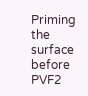Priming the surface before PVF2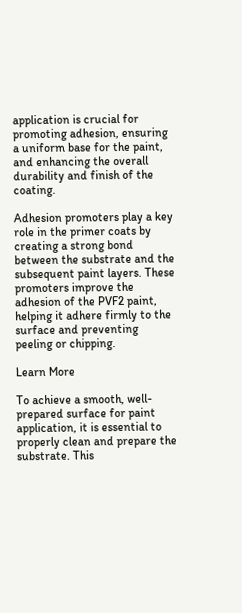application is crucial for promoting adhesion, ensuring a uniform base for the paint, and enhancing the overall durability and finish of the coating.

Adhesion promoters play a key role in the primer coats by creating a strong bond between the substrate and the subsequent paint layers. These promoters improve the adhesion of the PVF2 paint, helping it adhere firmly to the surface and preventing peeling or chipping.

Learn More

To achieve a smooth, well-prepared surface for paint application, it is essential to properly clean and prepare the substrate. This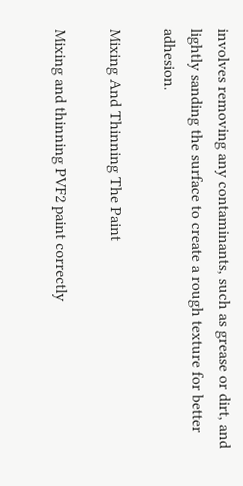involves removing any contaminants, such as grease or dirt, and lightly sanding the surface to create a rough texture for better adhesion.

Mixing And Thinning The Paint

Mixing and thinning PVF2 paint correctly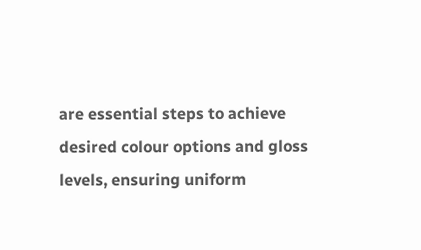are essential steps to achieve desired colour options and gloss levels, ensuring uniform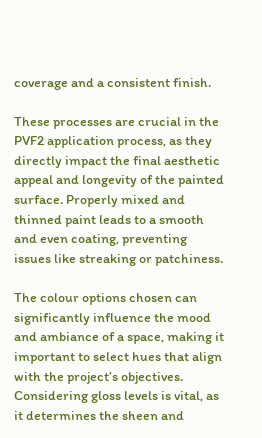coverage and a consistent finish.

These processes are crucial in the PVF2 application process, as they directly impact the final aesthetic appeal and longevity of the painted surface. Properly mixed and thinned paint leads to a smooth and even coating, preventing issues like streaking or patchiness.

The colour options chosen can significantly influence the mood and ambiance of a space, making it important to select hues that align with the project’s objectives. Considering gloss levels is vital, as it determines the sheen and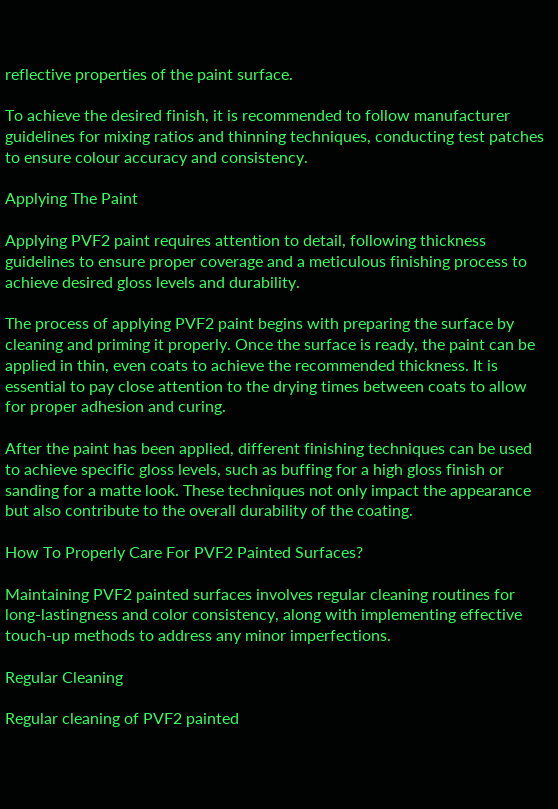reflective properties of the paint surface.

To achieve the desired finish, it is recommended to follow manufacturer guidelines for mixing ratios and thinning techniques, conducting test patches to ensure colour accuracy and consistency.

Applying The Paint

Applying PVF2 paint requires attention to detail, following thickness guidelines to ensure proper coverage and a meticulous finishing process to achieve desired gloss levels and durability.

The process of applying PVF2 paint begins with preparing the surface by cleaning and priming it properly. Once the surface is ready, the paint can be applied in thin, even coats to achieve the recommended thickness. It is essential to pay close attention to the drying times between coats to allow for proper adhesion and curing.

After the paint has been applied, different finishing techniques can be used to achieve specific gloss levels, such as buffing for a high gloss finish or sanding for a matte look. These techniques not only impact the appearance but also contribute to the overall durability of the coating.

How To Properly Care For PVF2 Painted Surfaces?

Maintaining PVF2 painted surfaces involves regular cleaning routines for long-lastingness and color consistency, along with implementing effective touch-up methods to address any minor imperfections.

Regular Cleaning

Regular cleaning of PVF2 painted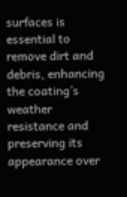surfaces is essential to remove dirt and debris, enhancing the coating’s weather resistance and preserving its appearance over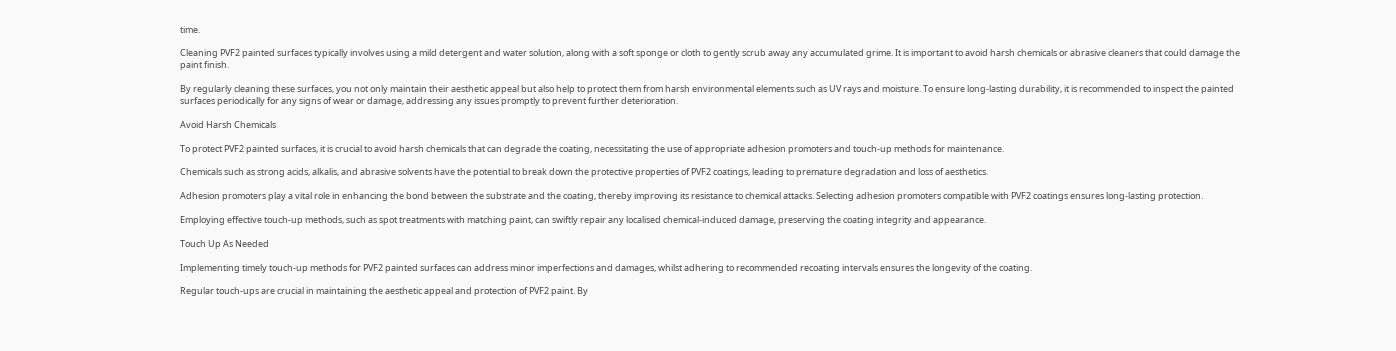time.

Cleaning PVF2 painted surfaces typically involves using a mild detergent and water solution, along with a soft sponge or cloth to gently scrub away any accumulated grime. It is important to avoid harsh chemicals or abrasive cleaners that could damage the paint finish.

By regularly cleaning these surfaces, you not only maintain their aesthetic appeal but also help to protect them from harsh environmental elements such as UV rays and moisture. To ensure long-lasting durability, it is recommended to inspect the painted surfaces periodically for any signs of wear or damage, addressing any issues promptly to prevent further deterioration.

Avoid Harsh Chemicals

To protect PVF2 painted surfaces, it is crucial to avoid harsh chemicals that can degrade the coating, necessitating the use of appropriate adhesion promoters and touch-up methods for maintenance.

Chemicals such as strong acids, alkalis, and abrasive solvents have the potential to break down the protective properties of PVF2 coatings, leading to premature degradation and loss of aesthetics.

Adhesion promoters play a vital role in enhancing the bond between the substrate and the coating, thereby improving its resistance to chemical attacks. Selecting adhesion promoters compatible with PVF2 coatings ensures long-lasting protection.

Employing effective touch-up methods, such as spot treatments with matching paint, can swiftly repair any localised chemical-induced damage, preserving the coating integrity and appearance.

Touch Up As Needed

Implementing timely touch-up methods for PVF2 painted surfaces can address minor imperfections and damages, whilst adhering to recommended recoating intervals ensures the longevity of the coating.

Regular touch-ups are crucial in maintaining the aesthetic appeal and protection of PVF2 paint. By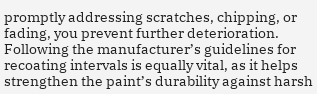promptly addressing scratches, chipping, or fading, you prevent further deterioration. Following the manufacturer’s guidelines for recoating intervals is equally vital, as it helps strengthen the paint’s durability against harsh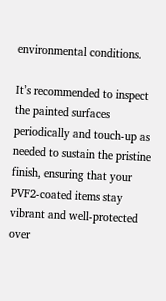environmental conditions.

It’s recommended to inspect the painted surfaces periodically and touch-up as needed to sustain the pristine finish, ensuring that your PVF2-coated items stay vibrant and well-protected over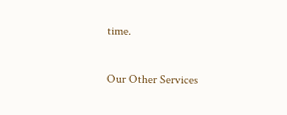time.

Our Other Services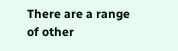There are a range of other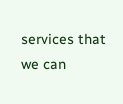services that we can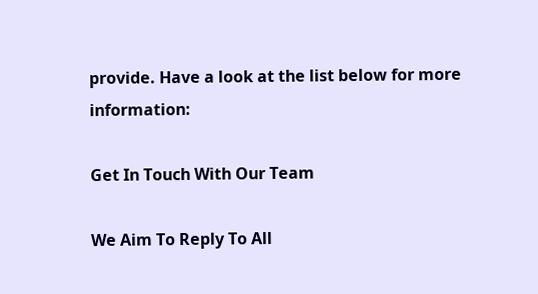provide. Have a look at the list below for more information:

Get In Touch With Our Team

We Aim To Reply To All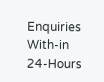Enquiries With-in 24-Hours